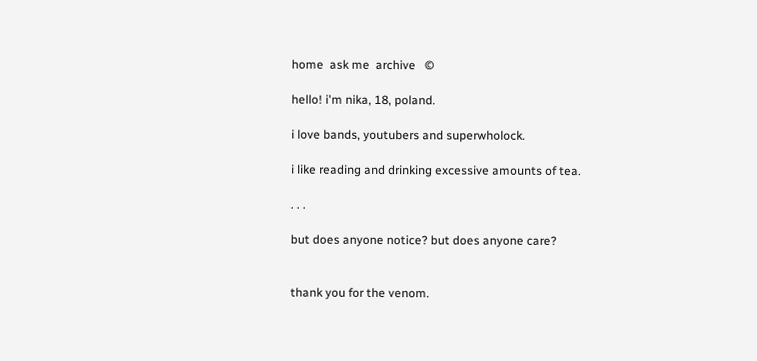home  ask me  archive   ©

hello! i'm nika, 18, poland.

i love bands, youtubers and superwholock.

i like reading and drinking excessive amounts of tea.

. . .

but does anyone notice? but does anyone care?


thank you for the venom.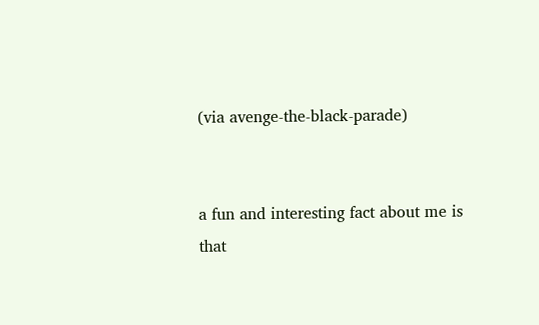(via avenge-the-black-parade)


a fun and interesting fact about me is that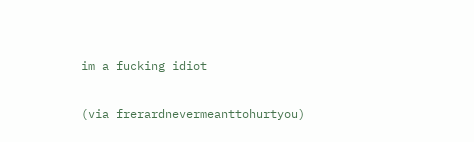im a fucking idiot

(via frerardnevermeanttohurtyou)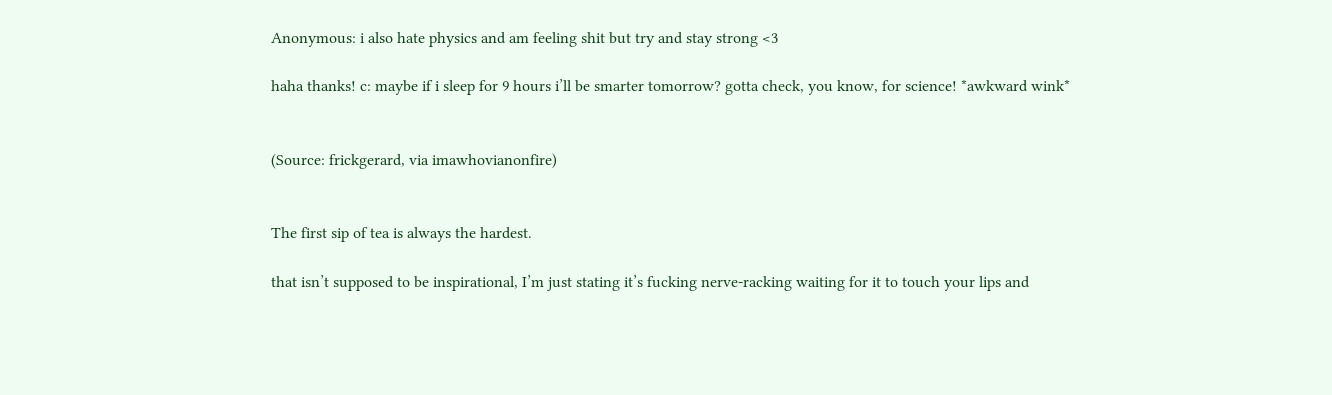Anonymous: i also hate physics and am feeling shit but try and stay strong <3

haha thanks! c: maybe if i sleep for 9 hours i’ll be smarter tomorrow? gotta check, you know, for science! *awkward wink*


(Source: frickgerard, via imawhovianonfire)


The first sip of tea is always the hardest.

that isn’t supposed to be inspirational, I’m just stating it’s fucking nerve-racking waiting for it to touch your lips and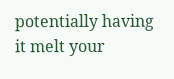potentially having it melt your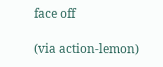face off

(via action-lemon)